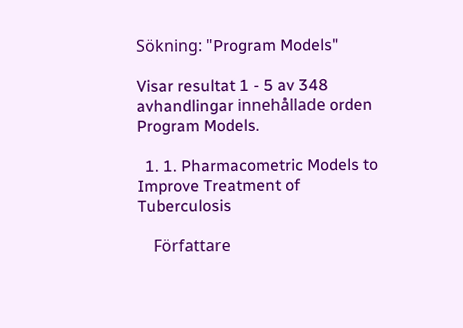Sökning: "Program Models"

Visar resultat 1 - 5 av 348 avhandlingar innehållade orden Program Models.

  1. 1. Pharmacometric Models to Improve Treatment of Tuberculosis

    Författare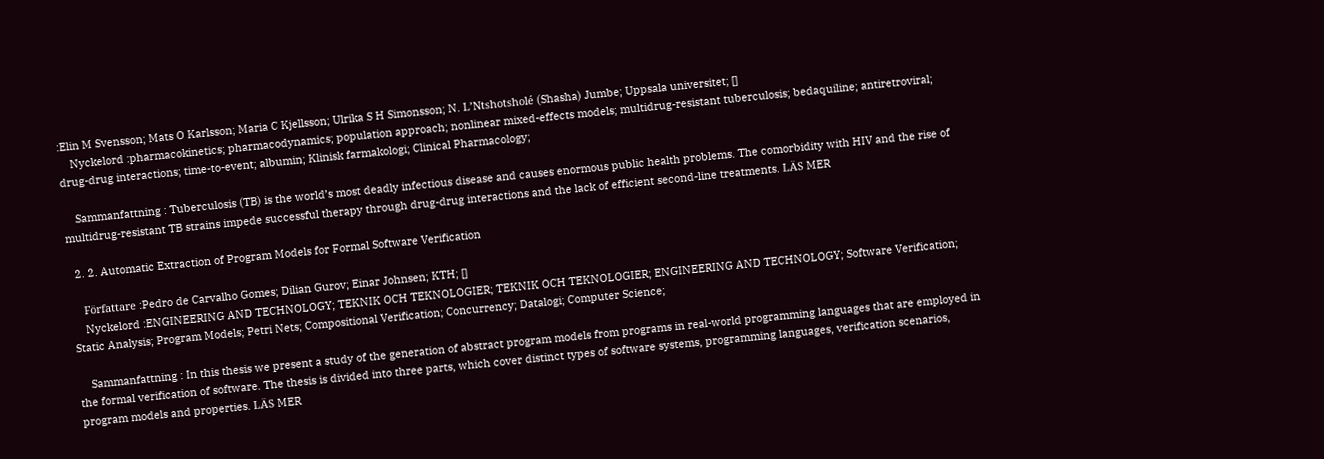:Elin M Svensson; Mats O Karlsson; Maria C Kjellsson; Ulrika S H Simonsson; N. L’Ntshotsholé (Shasha) Jumbe; Uppsala universitet; []
    Nyckelord :pharmacokinetics; pharmacodynamics; population approach; nonlinear mixed-effects models; multidrug-resistant tuberculosis; bedaquiline; antiretroviral; drug-drug interactions; time-to-event; albumin; Klinisk farmakologi; Clinical Pharmacology;

    Sammanfattning : Tuberculosis (TB) is the world’s most deadly infectious disease and causes enormous public health problems. The comorbidity with HIV and the rise of multidrug-resistant TB strains impede successful therapy through drug-drug interactions and the lack of efficient second-line treatments. LÄS MER

  2. 2. Automatic Extraction of Program Models for Formal Software Verification

    Författare :Pedro de Carvalho Gomes; Dilian Gurov; Einar Johnsen; KTH; []
    Nyckelord :ENGINEERING AND TECHNOLOGY; TEKNIK OCH TEKNOLOGIER; TEKNIK OCH TEKNOLOGIER; ENGINEERING AND TECHNOLOGY; Software Verification; Static Analysis; Program Models; Petri Nets; Compositional Verification; Concurrency; Datalogi; Computer Science;

    Sammanfattning : In this thesis we present a study of the generation of abstract program models from programs in real-world programming languages that are employed in the formal verification of software. The thesis is divided into three parts, which cover distinct types of software systems, programming languages, verification scenarios, program models and properties. LÄS MER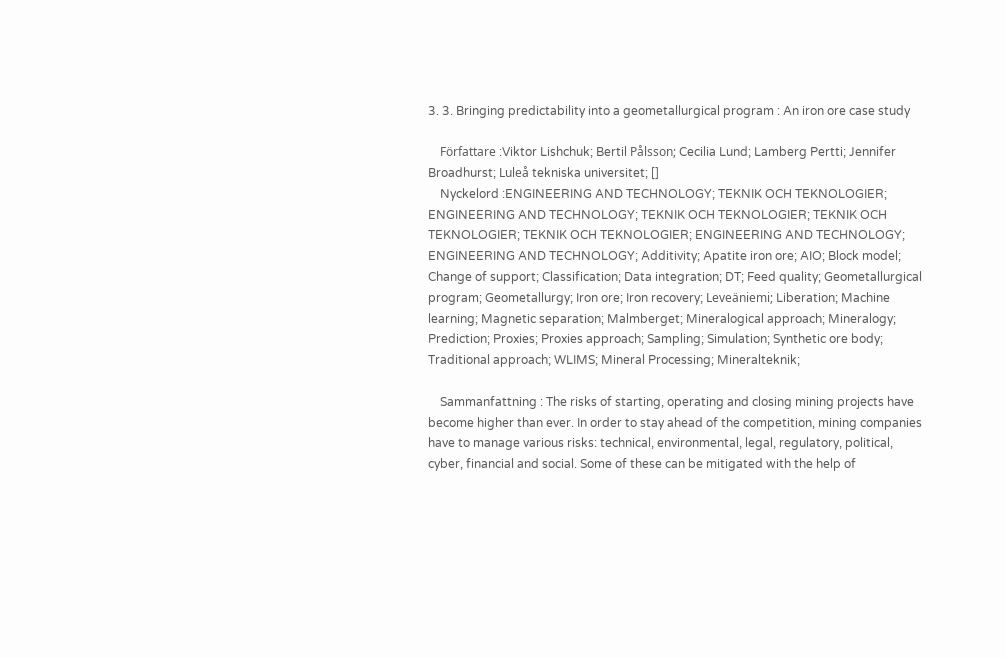3. 3. Bringing predictability into a geometallurgical program : An iron ore case study

    Författare :Viktor Lishchuk; Bertil Pålsson; Cecilia Lund; Lamberg Pertti; Jennifer Broadhurst; Luleå tekniska universitet; []
    Nyckelord :ENGINEERING AND TECHNOLOGY; TEKNIK OCH TEKNOLOGIER; ENGINEERING AND TECHNOLOGY; TEKNIK OCH TEKNOLOGIER; TEKNIK OCH TEKNOLOGIER; TEKNIK OCH TEKNOLOGIER; ENGINEERING AND TECHNOLOGY; ENGINEERING AND TECHNOLOGY; Additivity; Apatite iron ore; AIO; Block model; Change of support; Classification; Data integration; DT; Feed quality; Geometallurgical program; Geometallurgy; Iron ore; Iron recovery; Leveäniemi; Liberation; Machine learning; Magnetic separation; Malmberget; Mineralogical approach; Mineralogy; Prediction; Proxies; Proxies approach; Sampling; Simulation; Synthetic ore body; Traditional approach; WLIMS; Mineral Processing; Mineralteknik;

    Sammanfattning : The risks of starting, operating and closing mining projects have become higher than ever. In order to stay ahead of the competition, mining companies have to manage various risks: technical, environmental, legal, regulatory, political, cyber, financial and social. Some of these can be mitigated with the help of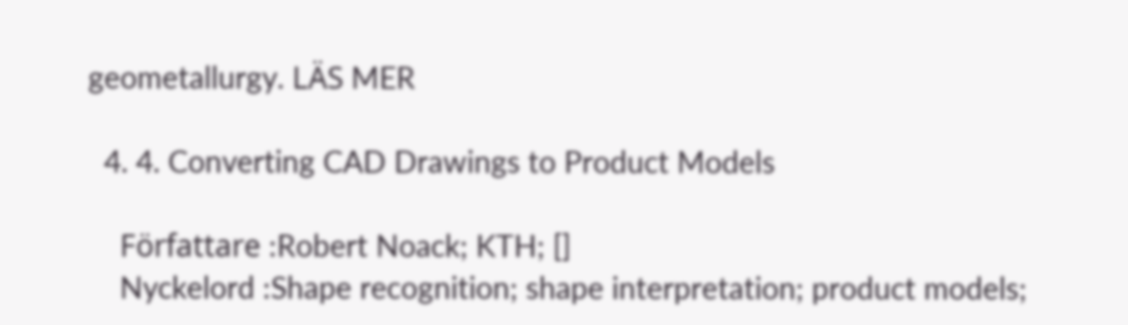geometallurgy. LÄS MER

  4. 4. Converting CAD Drawings to Product Models

    Författare :Robert Noack; KTH; []
    Nyckelord :Shape recognition; shape interpretation; product models;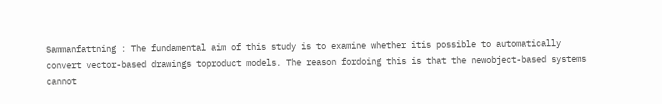Sammanfattning : The fundamental aim of this study is to examine whether itis possible to automatically convert vector-based drawings toproduct models. The reason fordoing this is that the newobject-based systems cannot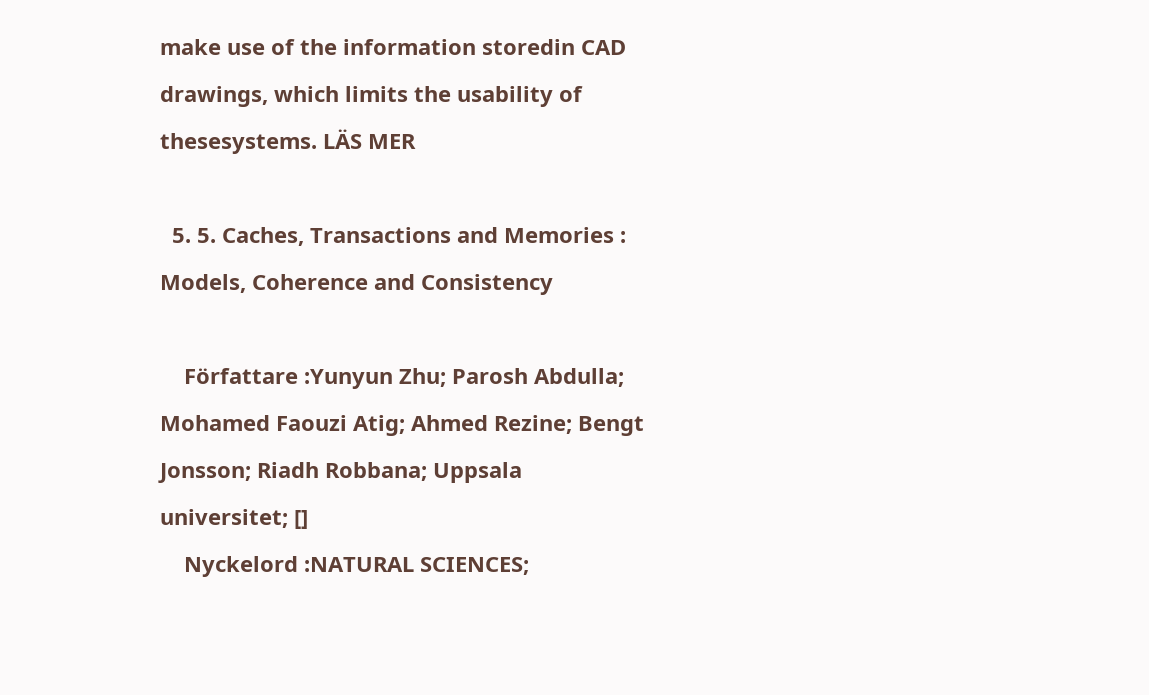make use of the information storedin CAD drawings, which limits the usability of thesesystems. LÄS MER

  5. 5. Caches, Transactions and Memories : Models, Coherence and Consistency

    Författare :Yunyun Zhu; Parosh Abdulla; Mohamed Faouzi Atig; Ahmed Rezine; Bengt Jonsson; Riadh Robbana; Uppsala universitet; []
    Nyckelord :NATURAL SCIENCES;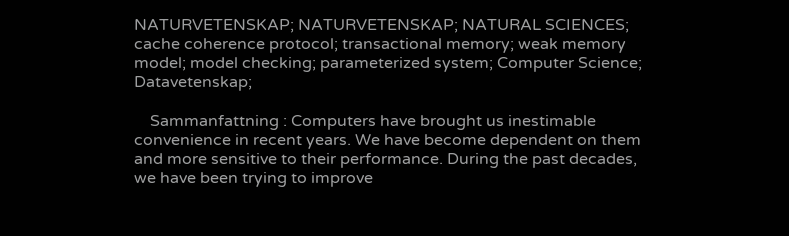NATURVETENSKAP; NATURVETENSKAP; NATURAL SCIENCES; cache coherence protocol; transactional memory; weak memory model; model checking; parameterized system; Computer Science; Datavetenskap;

    Sammanfattning : Computers have brought us inestimable convenience in recent years. We have become dependent on them and more sensitive to their performance. During the past decades, we have been trying to improve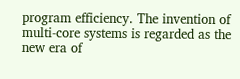program efficiency. The invention of multi-core systems is regarded as the new era of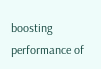boosting performance of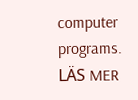computer programs. LÄS MER